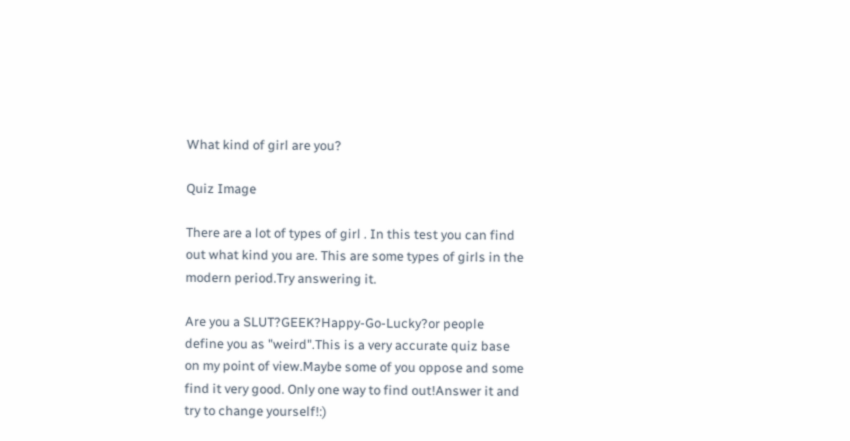What kind of girl are you?

Quiz Image

There are a lot of types of girl . In this test you can find out what kind you are. This are some types of girls in the modern period.Try answering it.

Are you a SLUT?GEEK?Happy-Go-Lucky?or people define you as "weird".This is a very accurate quiz base on my point of view.Maybe some of you oppose and some find it very good. Only one way to find out!Answer it and try to change yourself!:)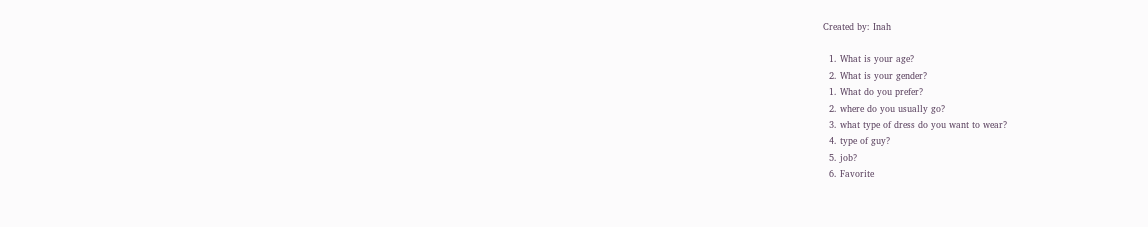Created by: Inah

  1. What is your age?
  2. What is your gender?
  1. What do you prefer?
  2. where do you usually go?
  3. what type of dress do you want to wear?
  4. type of guy?
  5. job?
  6. Favorite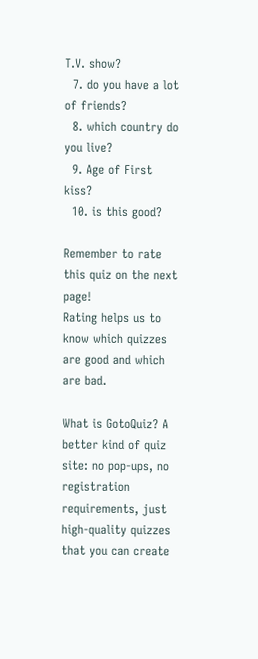T.V. show?
  7. do you have a lot of friends?
  8. which country do you live?
  9. Age of First kiss?
  10. is this good?

Remember to rate this quiz on the next page!
Rating helps us to know which quizzes are good and which are bad.

What is GotoQuiz? A better kind of quiz site: no pop-ups, no registration requirements, just high-quality quizzes that you can create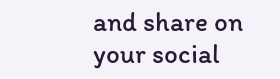and share on your social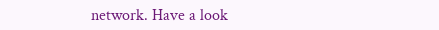network. Have a look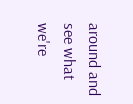around and see what we're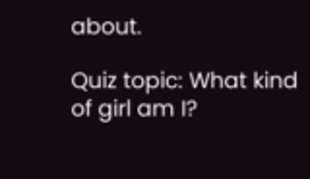about.

Quiz topic: What kind of girl am I?